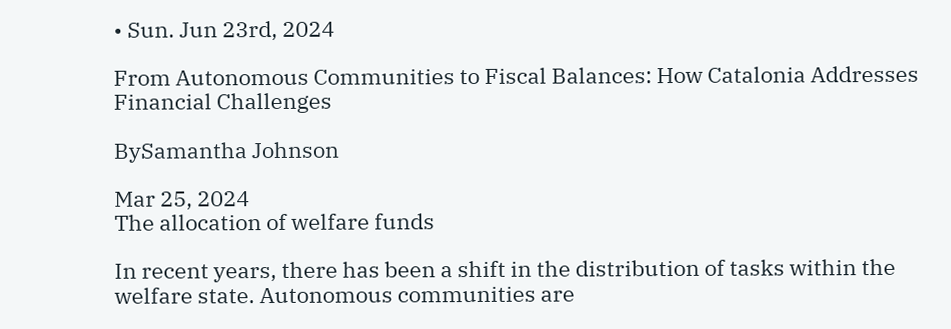• Sun. Jun 23rd, 2024

From Autonomous Communities to Fiscal Balances: How Catalonia Addresses Financial Challenges

BySamantha Johnson

Mar 25, 2024
The allocation of welfare funds

In recent years, there has been a shift in the distribution of tasks within the welfare state. Autonomous communities are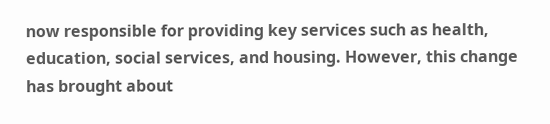now responsible for providing key services such as health, education, social services, and housing. However, this change has brought about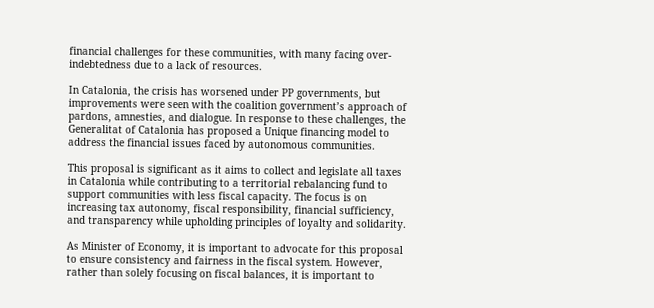financial challenges for these communities, with many facing over-indebtedness due to a lack of resources.

In Catalonia, the crisis has worsened under PP governments, but improvements were seen with the coalition government’s approach of pardons, amnesties, and dialogue. In response to these challenges, the Generalitat of Catalonia has proposed a Unique financing model to address the financial issues faced by autonomous communities.

This proposal is significant as it aims to collect and legislate all taxes in Catalonia while contributing to a territorial rebalancing fund to support communities with less fiscal capacity. The focus is on increasing tax autonomy, fiscal responsibility, financial sufficiency, and transparency while upholding principles of loyalty and solidarity.

As Minister of Economy, it is important to advocate for this proposal to ensure consistency and fairness in the fiscal system. However, rather than solely focusing on fiscal balances, it is important to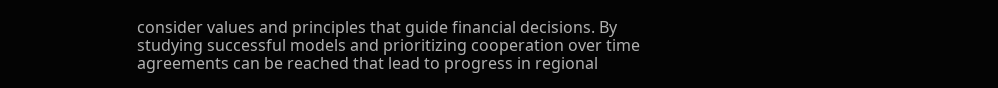consider values and principles that guide financial decisions. By studying successful models and prioritizing cooperation over time agreements can be reached that lead to progress in regional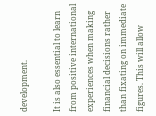development.

It is also essential to learn from positive international experiences when making financial decisions rather than fixating on immediate figures. This will allow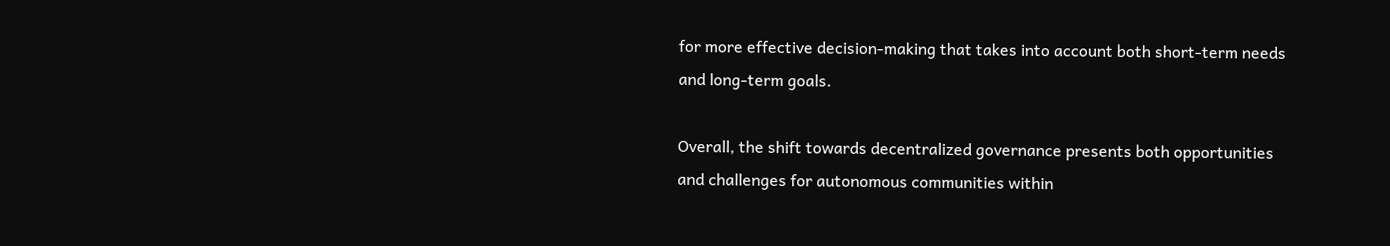for more effective decision-making that takes into account both short-term needs and long-term goals.

Overall, the shift towards decentralized governance presents both opportunities and challenges for autonomous communities within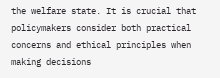the welfare state. It is crucial that policymakers consider both practical concerns and ethical principles when making decisions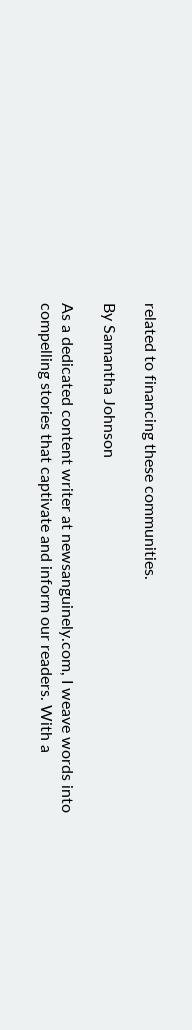related to financing these communities.

By Samantha Johnson

As a dedicated content writer at newsanguinely.com, I weave words into compelling stories that captivate and inform our readers. With a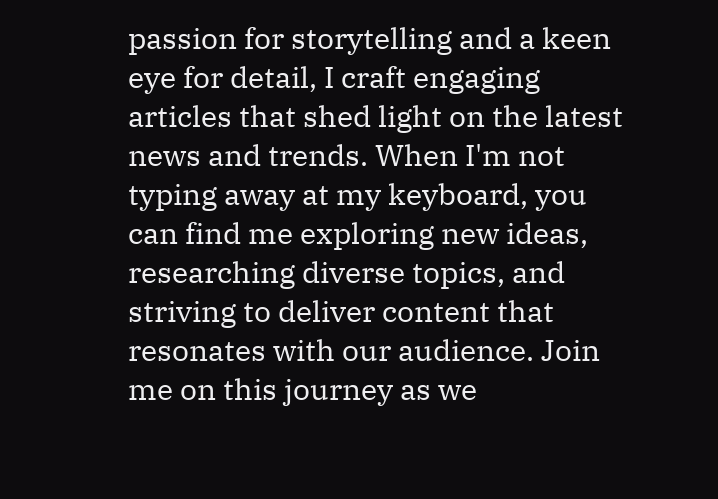passion for storytelling and a keen eye for detail, I craft engaging articles that shed light on the latest news and trends. When I'm not typing away at my keyboard, you can find me exploring new ideas, researching diverse topics, and striving to deliver content that resonates with our audience. Join me on this journey as we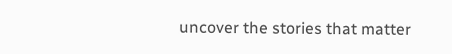uncover the stories that matter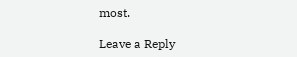most.

Leave a Reply